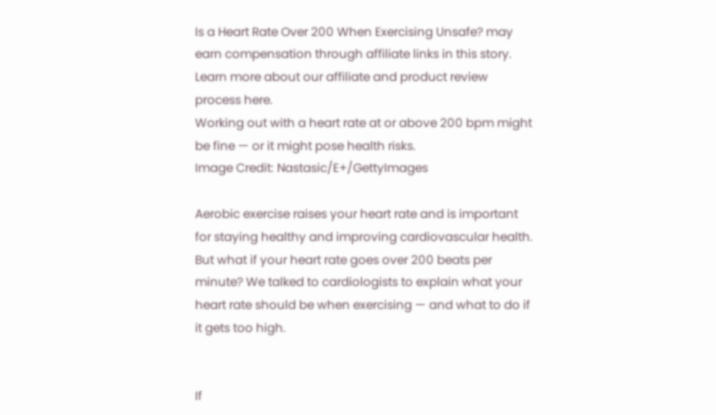Is a Heart Rate Over 200 When Exercising Unsafe? may earn compensation through affiliate links in this story. Learn more about our affiliate and product review process here.
Working out with a heart rate at or above 200 bpm might be fine — or it might pose health risks.
Image Credit: Nastasic/E+/GettyImages

Aerobic exercise raises your heart rate and is important for staying healthy and improving cardiovascular health. But what if your heart rate goes over 200 beats per minute? We talked to cardiologists to explain what your heart rate should be when exercising — and what to do if it gets too high.


If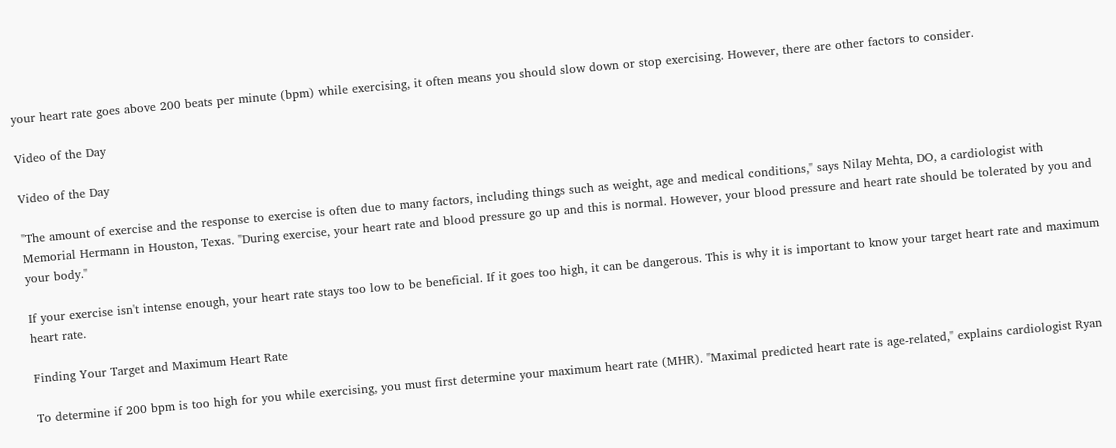your heart rate goes above 200 beats per minute (bpm) while exercising, it often means you should slow down or stop exercising. However, there are other factors to consider.

Video of the Day

Video of the Day

"The amount of exercise and the response to exercise is often due to many factors, including things such as weight, age and medical conditions," says Nilay Mehta, DO, a cardiologist with Memorial Hermann in Houston, Texas. "During exercise, your heart rate and blood pressure go up and this is normal. However, your blood pressure and heart rate should be tolerated by you and your body."

If your exercise isn't intense enough, your heart rate stays too low to be beneficial. If it goes too high, it can be dangerous. This is why it is important to know your target heart rate and maximum heart rate.

Finding Your Target and Maximum Heart Rate

To determine if 200 bpm is too high for you while exercising, you must first determine your maximum heart rate (MHR). "Maximal predicted heart rate is age-related," explains cardiologist Ryan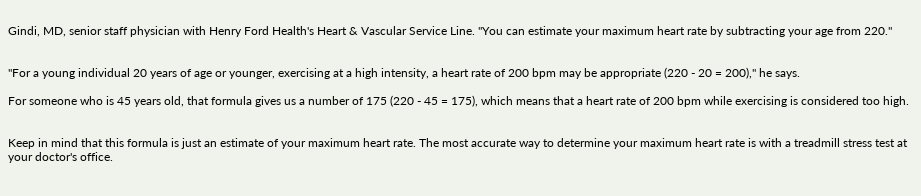Gindi, MD, senior staff physician with Henry Ford Health's Heart & Vascular Service Line. "You can estimate your maximum heart rate by subtracting your age from 220."


"For a young individual 20 years of age or younger, exercising at a high intensity, a heart rate of 200 bpm may be appropriate (220 - 20 = 200)," he says.

For someone who is 45 years old, that formula gives us a number of 175 (220 - 45 = 175), which means that a heart rate of 200 bpm while exercising is considered too high.


Keep in mind that this formula is just an estimate of your maximum heart rate. The most accurate way to determine your maximum heart rate is with a treadmill stress test at your doctor's office.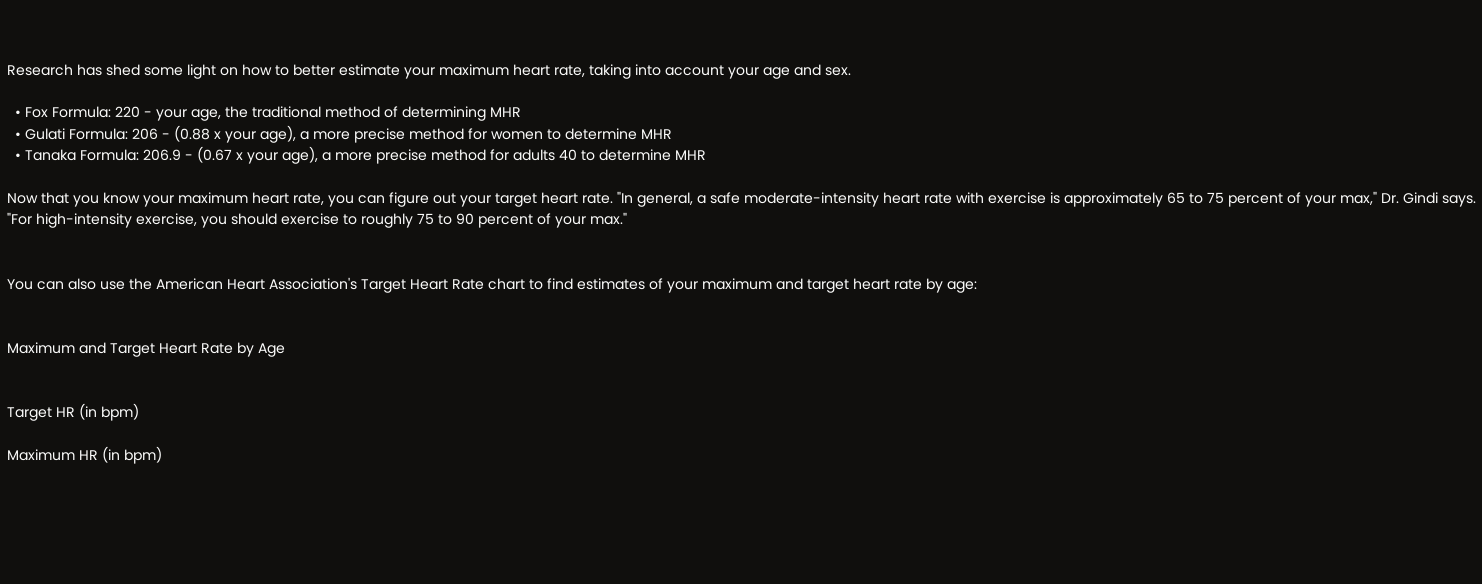Research has shed some light on how to better estimate your maximum heart rate, taking into account your age and sex.

  • Fox Formula: 220 - your age, the traditional method of determining MHR
  • Gulati Formula: 206 - (0.88 x your age), a more precise method for women to determine MHR
  • Tanaka Formula: 206.9 - (0.67 x your age), a more precise method for adults 40 to determine MHR

Now that you know your maximum heart rate, you can figure out your target heart rate. "In general, a safe moderate-intensity heart rate with exercise is approximately 65 to 75 percent of your max," Dr. Gindi says. "For high-intensity exercise, you should exercise to roughly 75 to 90 percent of your max."


You can also use the American Heart Association's Target Heart Rate chart to find estimates of your maximum and target heart rate by age:


Maximum and Target Heart Rate by Age


Target HR (in bpm)

Maximum HR (in bpm)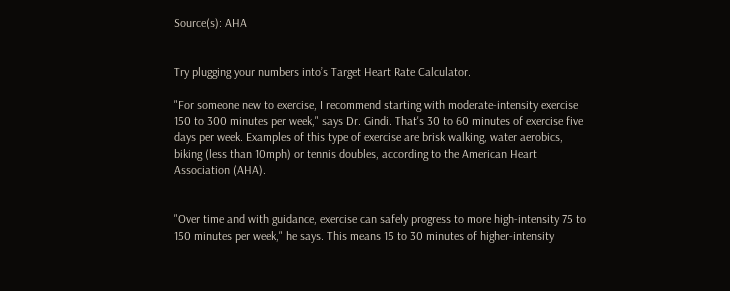Source(s): AHA


Try plugging your numbers into’s Target Heart Rate Calculator.

"For someone new to exercise, I recommend starting with moderate-intensity exercise 150 to 300 minutes per week," says Dr. Gindi. That's 30 to 60 minutes of exercise five days per week. Examples of this type of exercise are brisk walking, water aerobics, biking (less than 10mph) or tennis doubles, according to the American Heart Association (AHA).


"Over time and with guidance, exercise can safely progress to more high-intensity 75 to 150 minutes per week," he says. This means 15 to 30 minutes of higher-intensity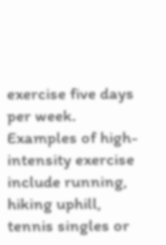exercise five days per week. Examples of high-intensity exercise include running, hiking uphill, tennis singles or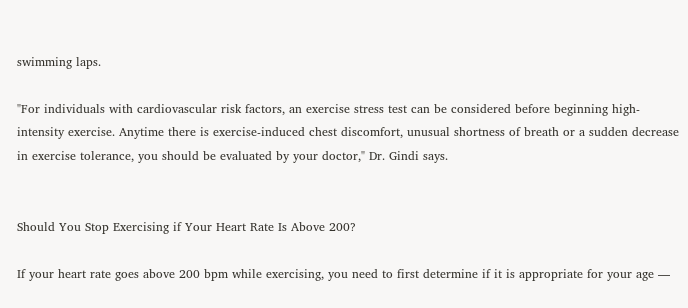swimming laps.

"For individuals with cardiovascular risk factors, an exercise stress test can be considered before beginning high-intensity exercise. Anytime there is exercise-induced chest discomfort, unusual shortness of breath or a sudden decrease in exercise tolerance, you should be evaluated by your doctor," Dr. Gindi says.


Should You Stop Exercising if Your Heart Rate Is Above 200?

If your heart rate goes above 200 bpm while exercising, you need to first determine if it is appropriate for your age —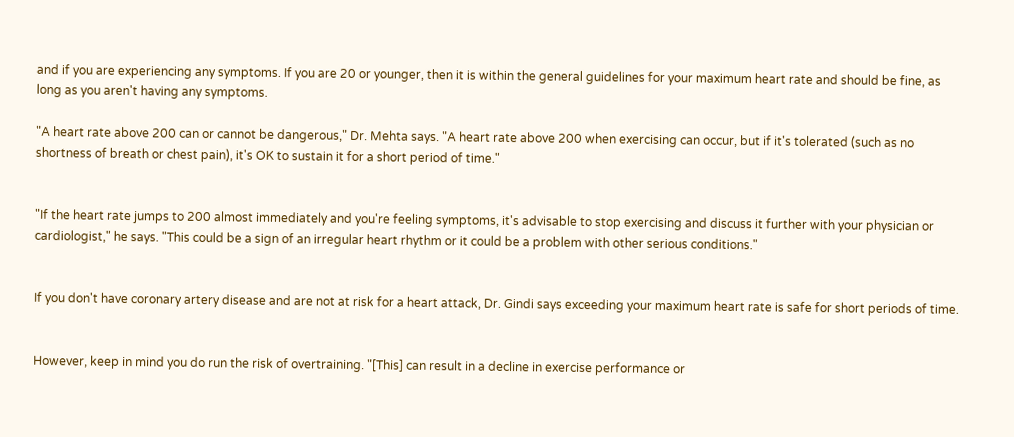and if you are experiencing any symptoms. If you are 20 or younger, then it is within the general guidelines for your maximum heart rate and should be fine, as long as you aren't having any symptoms.

"A heart rate above 200 can or cannot be dangerous," Dr. Mehta says. "A heart rate above 200 when exercising can occur, but if it's tolerated (such as no shortness of breath or chest pain), it's OK to sustain it for a short period of time."


"If the heart rate jumps to 200 almost immediately and you're feeling symptoms, it's advisable to stop exercising and discuss it further with your physician or cardiologist," he says. "This could be a sign of an irregular heart rhythm or it could be a problem with other serious conditions."


If you don't have coronary artery disease and are not at risk for a heart attack, Dr. Gindi says exceeding your maximum heart rate is safe for short periods of time.


However, keep in mind you do run the risk of overtraining. "[This] can result in a decline in exercise performance or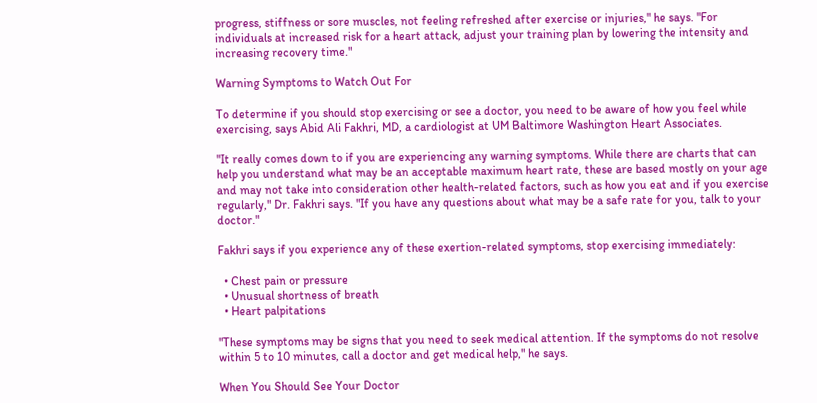progress, stiffness or sore muscles, not feeling refreshed after exercise or injuries," he says. "For individuals at increased risk for a heart attack, adjust your training plan by lowering the intensity and increasing recovery time."

Warning Symptoms to Watch Out For

To determine if you should stop exercising or see a doctor, you need to be aware of how you feel while exercising, says Abid Ali Fakhri, MD, a cardiologist at UM Baltimore Washington Heart Associates.

"It really comes down to if you are experiencing any warning symptoms. While there are charts that can help you understand what may be an acceptable maximum heart rate, these are based mostly on your age and may not take into consideration other health-related factors, such as how you eat and if you exercise regularly," Dr. Fakhri says. "If you have any questions about what may be a safe rate for you, talk to your doctor."

Fakhri says if you experience any of these exertion-related symptoms, stop exercising immediately:

  • Chest pain or pressure
  • Unusual shortness of breath
  • Heart palpitations

"These symptoms may be signs that you need to seek medical attention. If the symptoms do not resolve within 5 to 10 minutes, call a doctor and get medical help," he says.

When You Should See Your Doctor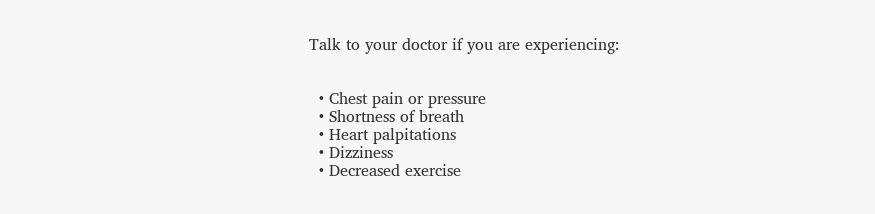Talk to your doctor if you are experiencing:


  • Chest pain or pressure
  • Shortness of breath
  • Heart palpitations
  • Dizziness
  • Decreased exercise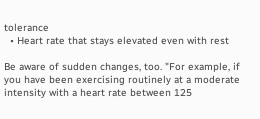tolerance
  • Heart rate that stays elevated even with rest

Be aware of sudden changes, too. "For example, if you have been exercising routinely at a moderate intensity with a heart rate between 125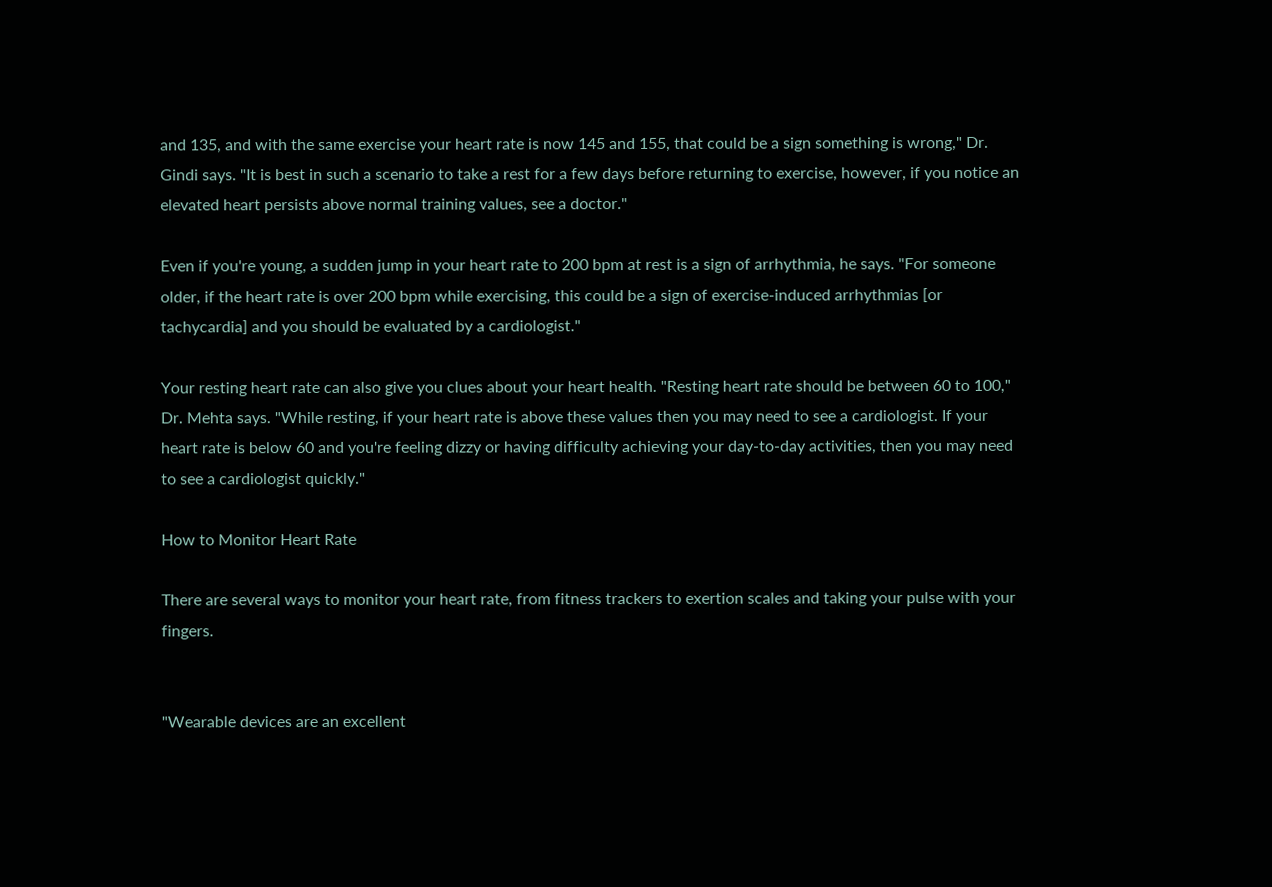and 135, and with the same exercise your heart rate is now 145 and 155, that could be a sign something is wrong," Dr. Gindi says. "It is best in such a scenario to take a rest for a few days before returning to exercise, however, if you notice an elevated heart persists above normal training values, see a doctor."

Even if you're young, a sudden jump in your heart rate to 200 bpm at rest is a sign of arrhythmia, he says. "For someone older, if the heart rate is over 200 bpm while exercising, this could be a sign of exercise-induced arrhythmias [or tachycardia] and you should be evaluated by a cardiologist."

Your resting heart rate can also give you clues about your heart health. "Resting heart rate should be between 60 to 100," Dr. Mehta says. "While resting, if your heart rate is above these values then you may need to see a cardiologist. If your heart rate is below 60 and you're feeling dizzy or having difficulty achieving your day-to-day activities, then you may need to see a cardiologist quickly."

How to Monitor Heart Rate

There are several ways to monitor your heart rate, from fitness trackers to exertion scales and taking your pulse with your fingers.


"Wearable devices are an excellent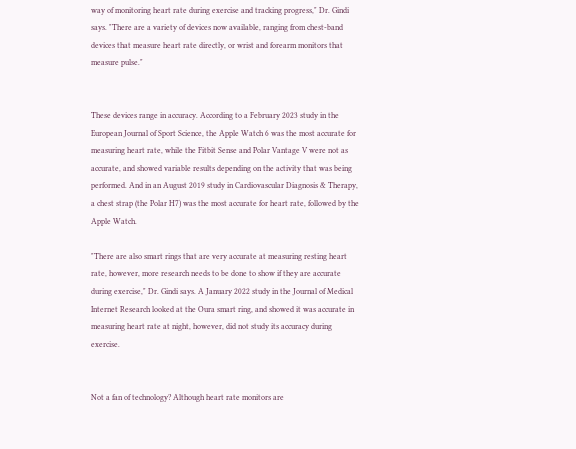way of monitoring heart rate during exercise and tracking progress," Dr. Gindi says. "There are a variety of devices now available, ranging from chest-band devices that measure heart rate directly, or wrist and forearm monitors that measure pulse."


These devices range in accuracy. According to a February 2023 study in the European Journal of Sport Science, the Apple Watch 6 was the most accurate for measuring heart rate, while the Fitbit Sense and Polar Vantage V were not as accurate, and showed variable results depending on the activity that was being performed. And in an August 2019 study in Cardiovascular Diagnosis & Therapy, a chest strap (the Polar H7) was the most accurate for heart rate, followed by the Apple Watch.

"There are also smart rings that are very accurate at measuring resting heart rate, however, more research needs to be done to show if they are accurate during exercise," Dr. Gindi says. A January 2022 study in the Journal of Medical Internet Research looked at the Oura smart ring, and showed it was accurate in measuring heart rate at night, however, did not study its accuracy during exercise.


Not a fan of technology? Although heart rate monitors are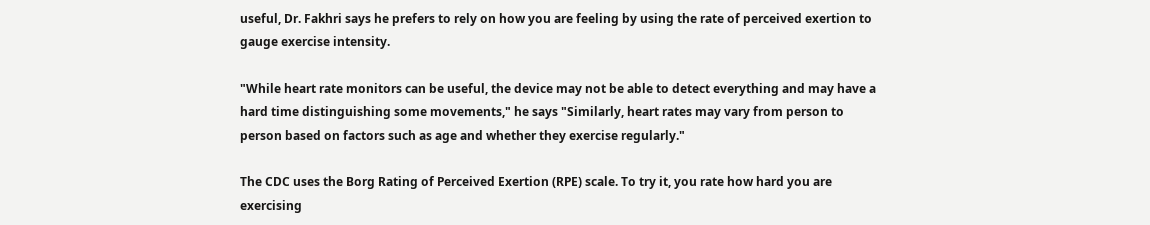useful, Dr. Fakhri says he prefers to rely on how you are feeling by using the rate of perceived exertion to gauge exercise intensity.

"While heart rate monitors can be useful, the device may not be able to detect everything and may have a hard time distinguishing some movements," he says "Similarly, heart rates may vary from person to person based on factors such as age and whether they exercise regularly."

The CDC uses the Borg Rating of Perceived Exertion (RPE) scale. To try it, you rate how hard you are exercising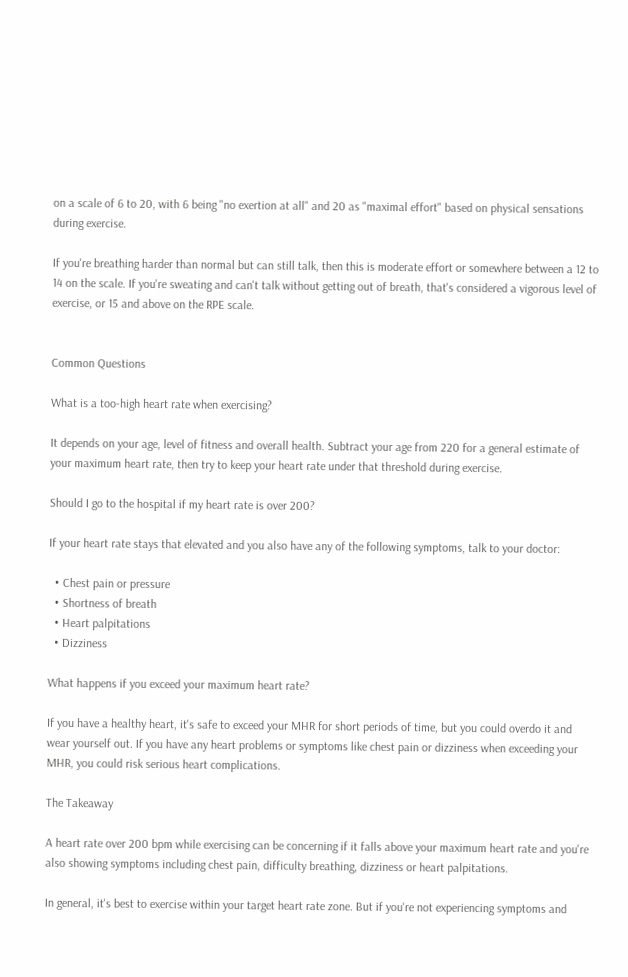on a scale of 6 to 20, with 6 being "no exertion at all" and 20 as "maximal effort" based on physical sensations during exercise.

If you're breathing harder than normal but can still talk, then this is moderate effort or somewhere between a 12 to 14 on the scale. If you're sweating and can't talk without getting out of breath, that's considered a vigorous level of exercise, or 15 and above on the RPE scale.


Common Questions

What is a too-high heart rate when exercising?

It depends on your age, level of fitness and overall health. Subtract your age from 220 for a general estimate of your maximum heart rate, then try to keep your heart rate under that threshold during exercise.

Should I go to the hospital if my heart rate is over 200?

If your heart rate stays that elevated and you also have any of the following symptoms, talk to your doctor:

  • Chest pain or pressure
  • Shortness of breath
  • Heart palpitations
  • Dizziness

What happens if you exceed your maximum heart rate?

If you have a healthy heart, it's safe to exceed your MHR for short periods of time, but you could overdo it and wear yourself out. If you have any heart problems or symptoms like chest pain or dizziness when exceeding your MHR, you could risk serious heart complications.

The Takeaway

A heart rate over 200 bpm while exercising can be concerning if it falls above your maximum heart rate and you're also showing symptoms including chest pain, difficulty breathing, dizziness or heart palpitations.

In general, it's best to exercise within your target heart rate zone. But if you're not experiencing symptoms and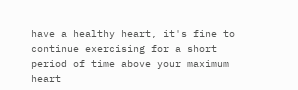have a healthy heart, it's fine to continue exercising for a short period of time above your maximum heart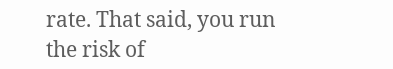rate. That said, you run the risk of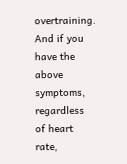overtraining. And if you have the above symptoms, regardless of heart rate,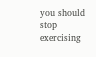you should stop exercising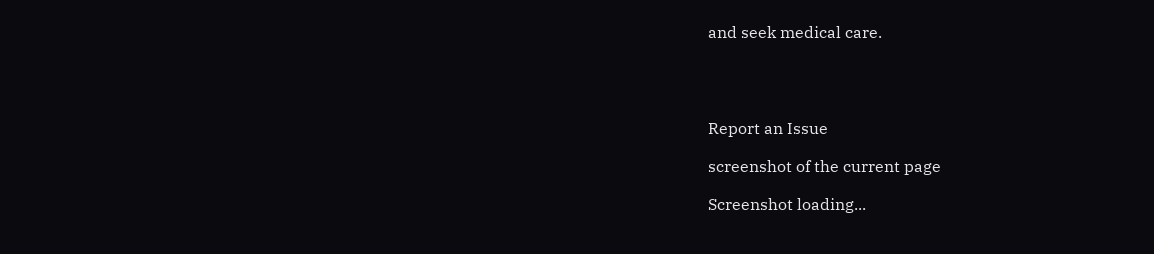and seek medical care.




Report an Issue

screenshot of the current page

Screenshot loading...